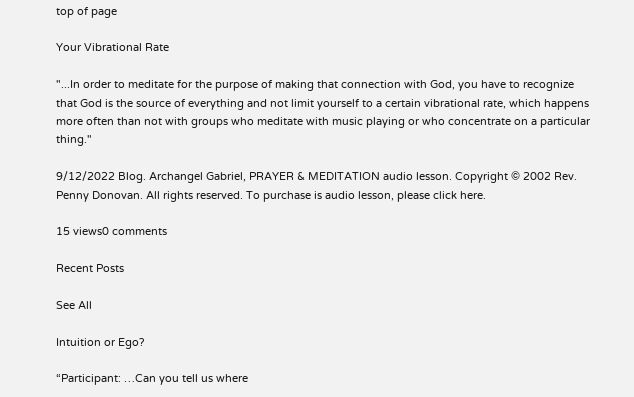top of page

Your Vibrational Rate

"...In order to meditate for the purpose of making that connection with God, you have to recognize that God is the source of everything and not limit yourself to a certain vibrational rate, which happens more often than not with groups who meditate with music playing or who concentrate on a particular thing."

9/12/2022 Blog. Archangel Gabriel, PRAYER & MEDITATION audio lesson. Copyright © 2002 Rev. Penny Donovan. All rights reserved. To purchase is audio lesson, please click here.

15 views0 comments

Recent Posts

See All

Intuition or Ego?

“Participant: …Can you tell us where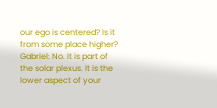our ego is centered? Is it from some place higher? Gabriel: No. It is part of the solar plexus. It is the lower aspect of your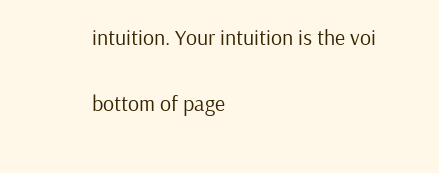intuition. Your intuition is the voi

bottom of page